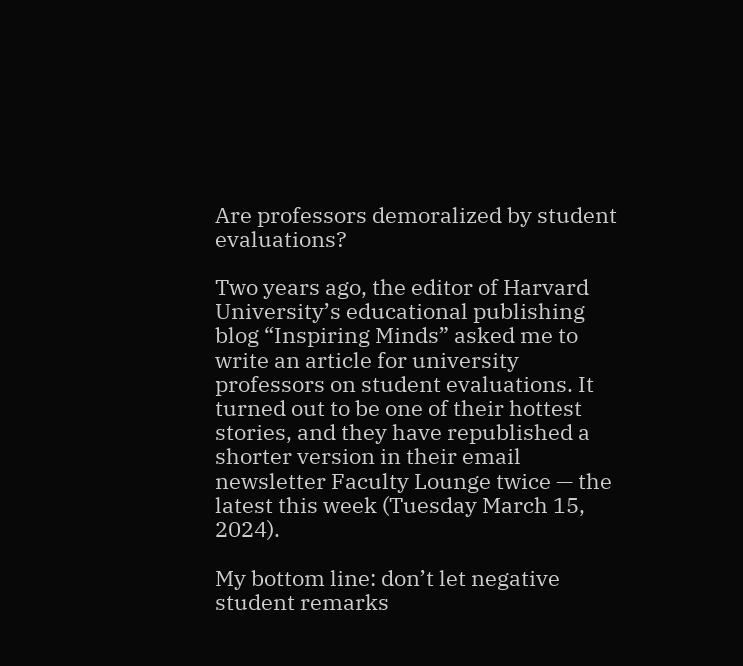Are professors demoralized by student evaluations?

Two years ago, the editor of Harvard University’s educational publishing blog “Inspiring Minds” asked me to write an article for university professors on student evaluations. It turned out to be one of their hottest stories, and they have republished a shorter version in their email newsletter Faculty Lounge twice — the latest this week (Tuesday March 15, 2024).

My bottom line: don’t let negative student remarks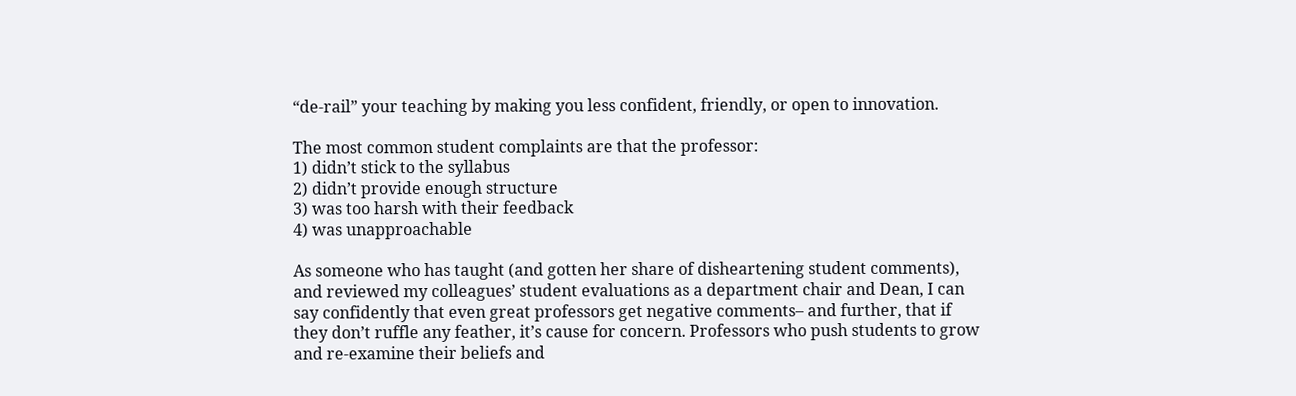“de-rail” your teaching by making you less confident, friendly, or open to innovation.

The most common student complaints are that the professor:
1) didn’t stick to the syllabus
2) didn’t provide enough structure
3) was too harsh with their feedback
4) was unapproachable

As someone who has taught (and gotten her share of disheartening student comments), and reviewed my colleagues’ student evaluations as a department chair and Dean, I can say confidently that even great professors get negative comments– and further, that if they don’t ruffle any feather, it’s cause for concern. Professors who push students to grow and re-examine their beliefs and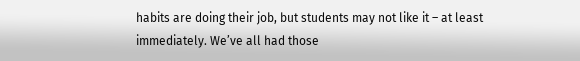habits are doing their job, but students may not like it – at least immediately. We’ve all had those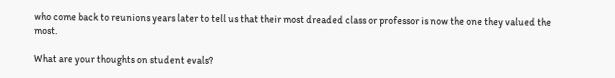who come back to reunions years later to tell us that their most dreaded class or professor is now the one they valued the most.

What are your thoughts on student evals?